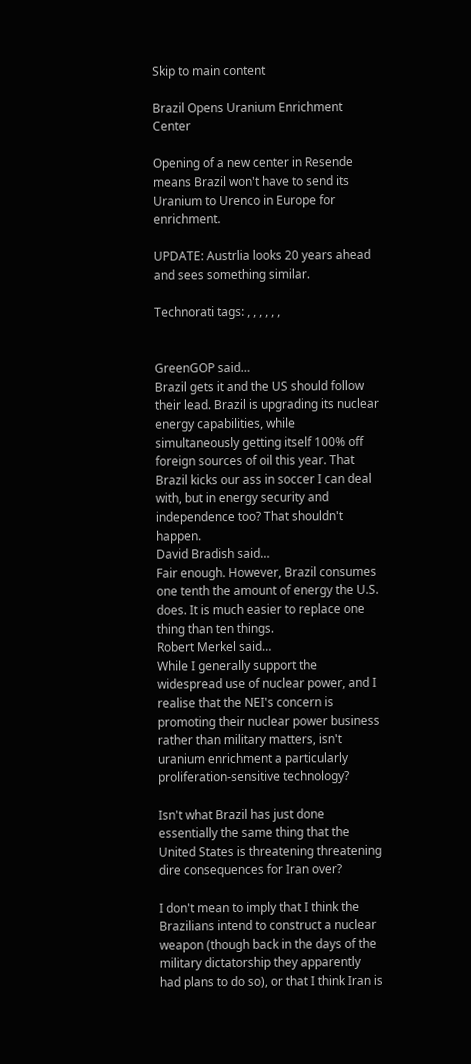Skip to main content

Brazil Opens Uranium Enrichment Center

Opening of a new center in Resende means Brazil won't have to send its Uranium to Urenco in Europe for enrichment.

UPDATE: Austrlia looks 20 years ahead and sees something similar.

Technorati tags: , , , , , ,


GreenGOP said…
Brazil gets it and the US should follow their lead. Brazil is upgrading its nuclear energy capabilities, while simultaneously getting itself 100% off foreign sources of oil this year. That Brazil kicks our ass in soccer I can deal with, but in energy security and independence too? That shouldn't happen.
David Bradish said…
Fair enough. However, Brazil consumes one tenth the amount of energy the U.S. does. It is much easier to replace one thing than ten things.
Robert Merkel said…
While I generally support the widespread use of nuclear power, and I realise that the NEI's concern is promoting their nuclear power business rather than military matters, isn't uranium enrichment a particularly proliferation-sensitive technology?

Isn't what Brazil has just done essentially the same thing that the United States is threatening threatening dire consequences for Iran over?

I don't mean to imply that I think the Brazilians intend to construct a nuclear weapon (though back in the days of the military dictatorship they apparently had plans to do so), or that I think Iran is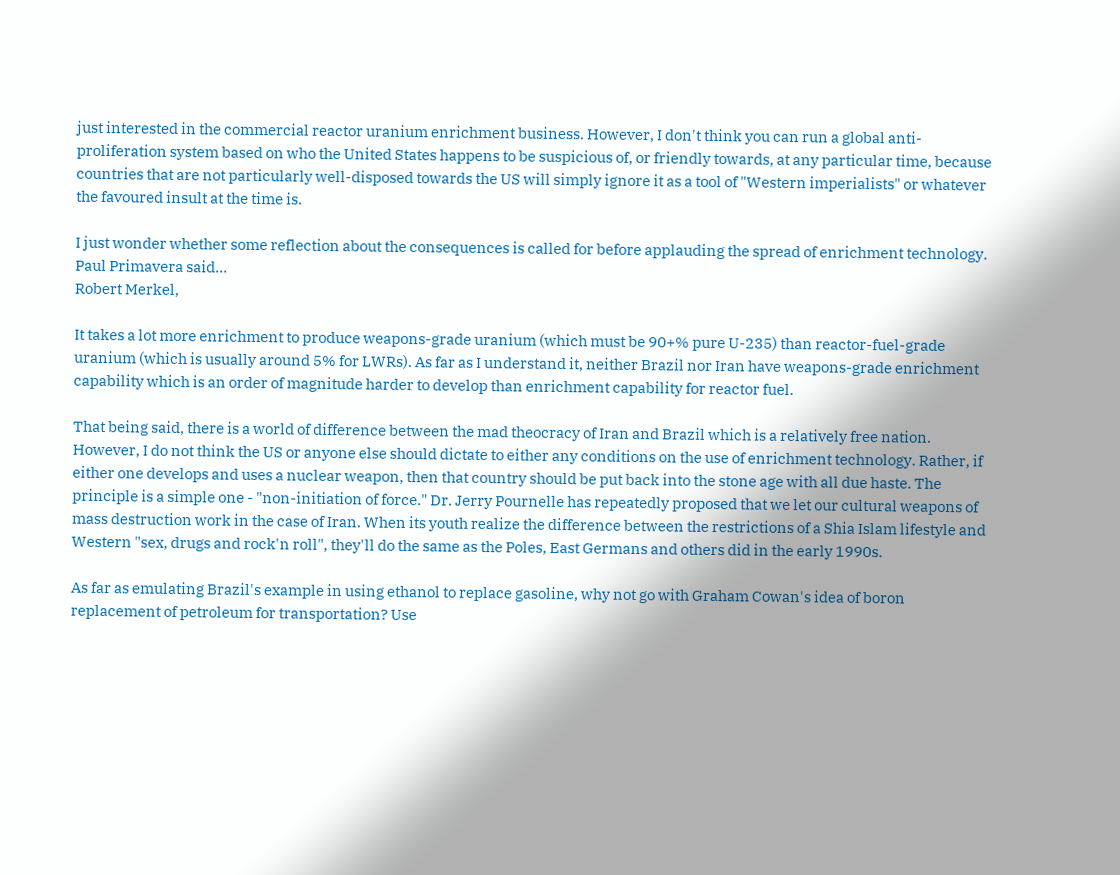just interested in the commercial reactor uranium enrichment business. However, I don't think you can run a global anti-proliferation system based on who the United States happens to be suspicious of, or friendly towards, at any particular time, because countries that are not particularly well-disposed towards the US will simply ignore it as a tool of "Western imperialists" or whatever the favoured insult at the time is.

I just wonder whether some reflection about the consequences is called for before applauding the spread of enrichment technology.
Paul Primavera said…
Robert Merkel,

It takes a lot more enrichment to produce weapons-grade uranium (which must be 90+% pure U-235) than reactor-fuel-grade uranium (which is usually around 5% for LWRs). As far as I understand it, neither Brazil nor Iran have weapons-grade enrichment capability which is an order of magnitude harder to develop than enrichment capability for reactor fuel.

That being said, there is a world of difference between the mad theocracy of Iran and Brazil which is a relatively free nation. However, I do not think the US or anyone else should dictate to either any conditions on the use of enrichment technology. Rather, if either one develops and uses a nuclear weapon, then that country should be put back into the stone age with all due haste. The principle is a simple one - "non-initiation of force." Dr. Jerry Pournelle has repeatedly proposed that we let our cultural weapons of mass destruction work in the case of Iran. When its youth realize the difference between the restrictions of a Shia Islam lifestyle and Western "sex, drugs and rock'n roll", they'll do the same as the Poles, East Germans and others did in the early 1990s.

As far as emulating Brazil's example in using ethanol to replace gasoline, why not go with Graham Cowan's idea of boron replacement of petroleum for transportation? Use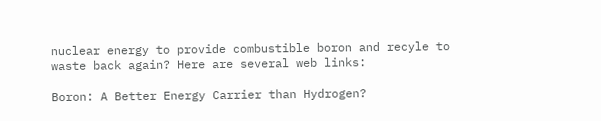nuclear energy to provide combustible boron and recyle to waste back again? Here are several web links:

Boron: A Better Energy Carrier than Hydrogen?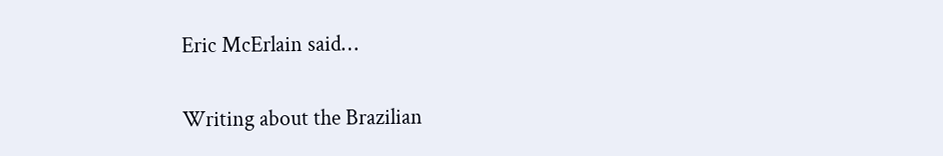Eric McErlain said…

Writing about the Brazilian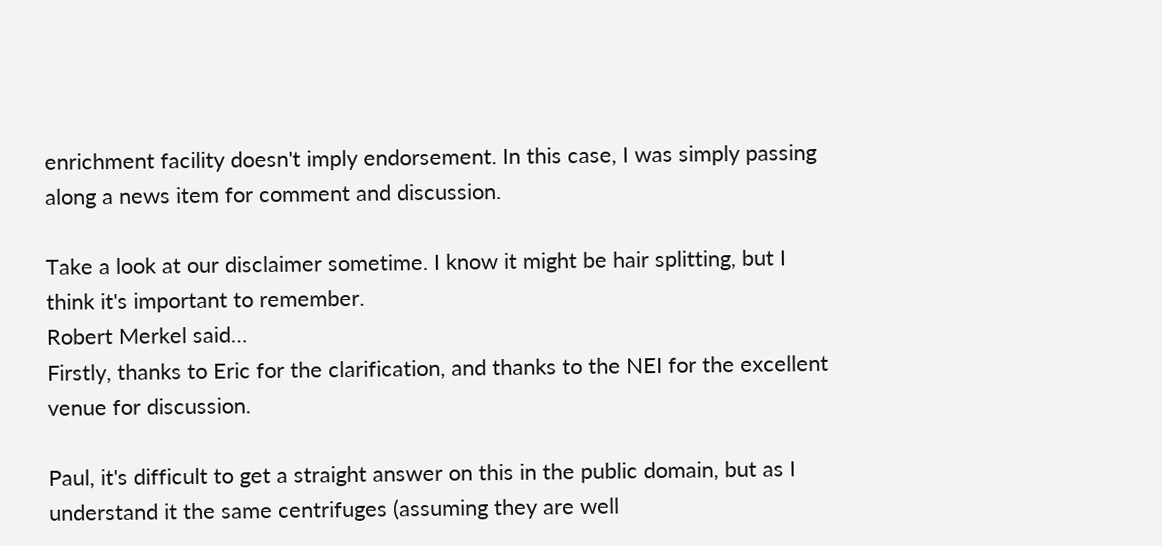enrichment facility doesn't imply endorsement. In this case, I was simply passing along a news item for comment and discussion.

Take a look at our disclaimer sometime. I know it might be hair splitting, but I think it's important to remember.
Robert Merkel said…
Firstly, thanks to Eric for the clarification, and thanks to the NEI for the excellent venue for discussion.

Paul, it's difficult to get a straight answer on this in the public domain, but as I understand it the same centrifuges (assuming they are well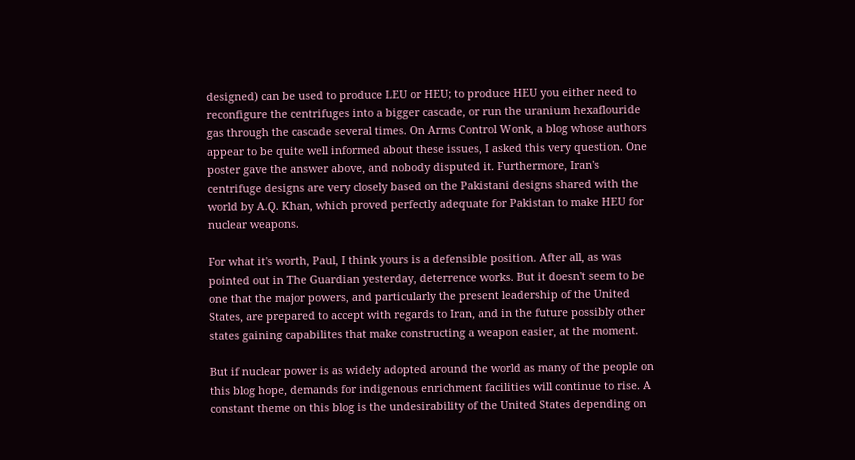designed) can be used to produce LEU or HEU; to produce HEU you either need to reconfigure the centrifuges into a bigger cascade, or run the uranium hexaflouride gas through the cascade several times. On Arms Control Wonk, a blog whose authors appear to be quite well informed about these issues, I asked this very question. One poster gave the answer above, and nobody disputed it. Furthermore, Iran's centrifuge designs are very closely based on the Pakistani designs shared with the world by A.Q. Khan, which proved perfectly adequate for Pakistan to make HEU for nuclear weapons.

For what it's worth, Paul, I think yours is a defensible position. After all, as was pointed out in The Guardian yesterday, deterrence works. But it doesn't seem to be one that the major powers, and particularly the present leadership of the United States, are prepared to accept with regards to Iran, and in the future possibly other states gaining capabilites that make constructing a weapon easier, at the moment.

But if nuclear power is as widely adopted around the world as many of the people on this blog hope, demands for indigenous enrichment facilities will continue to rise. A constant theme on this blog is the undesirability of the United States depending on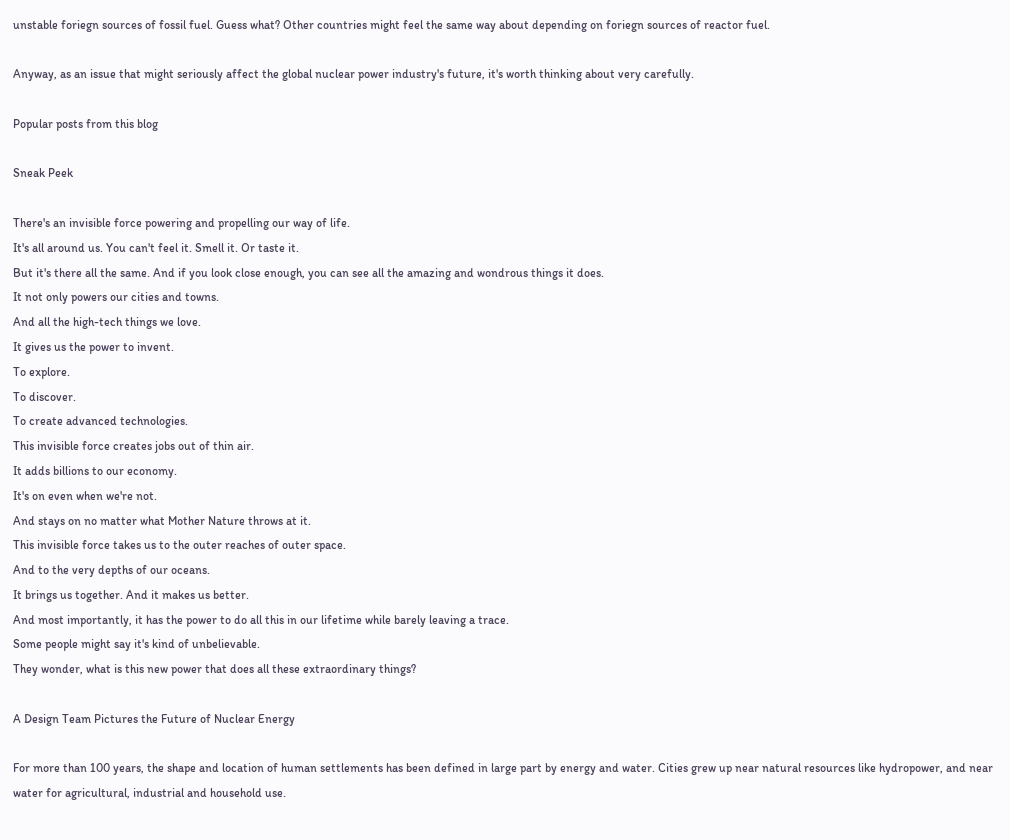unstable foriegn sources of fossil fuel. Guess what? Other countries might feel the same way about depending on foriegn sources of reactor fuel.

Anyway, as an issue that might seriously affect the global nuclear power industry's future, it's worth thinking about very carefully.

Popular posts from this blog

Sneak Peek

There's an invisible force powering and propelling our way of life.
It's all around us. You can't feel it. Smell it. Or taste it.
But it's there all the same. And if you look close enough, you can see all the amazing and wondrous things it does.
It not only powers our cities and towns.
And all the high-tech things we love.
It gives us the power to invent.
To explore.
To discover.
To create advanced technologies.
This invisible force creates jobs out of thin air.
It adds billions to our economy.
It's on even when we're not.
And stays on no matter what Mother Nature throws at it.
This invisible force takes us to the outer reaches of outer space.
And to the very depths of our oceans.
It brings us together. And it makes us better.
And most importantly, it has the power to do all this in our lifetime while barely leaving a trace.
Some people might say it's kind of unbelievable.
They wonder, what is this new power that does all these extraordinary things?

A Design Team Pictures the Future of Nuclear Energy

For more than 100 years, the shape and location of human settlements has been defined in large part by energy and water. Cities grew up near natural resources like hydropower, and near water for agricultural, industrial and household use.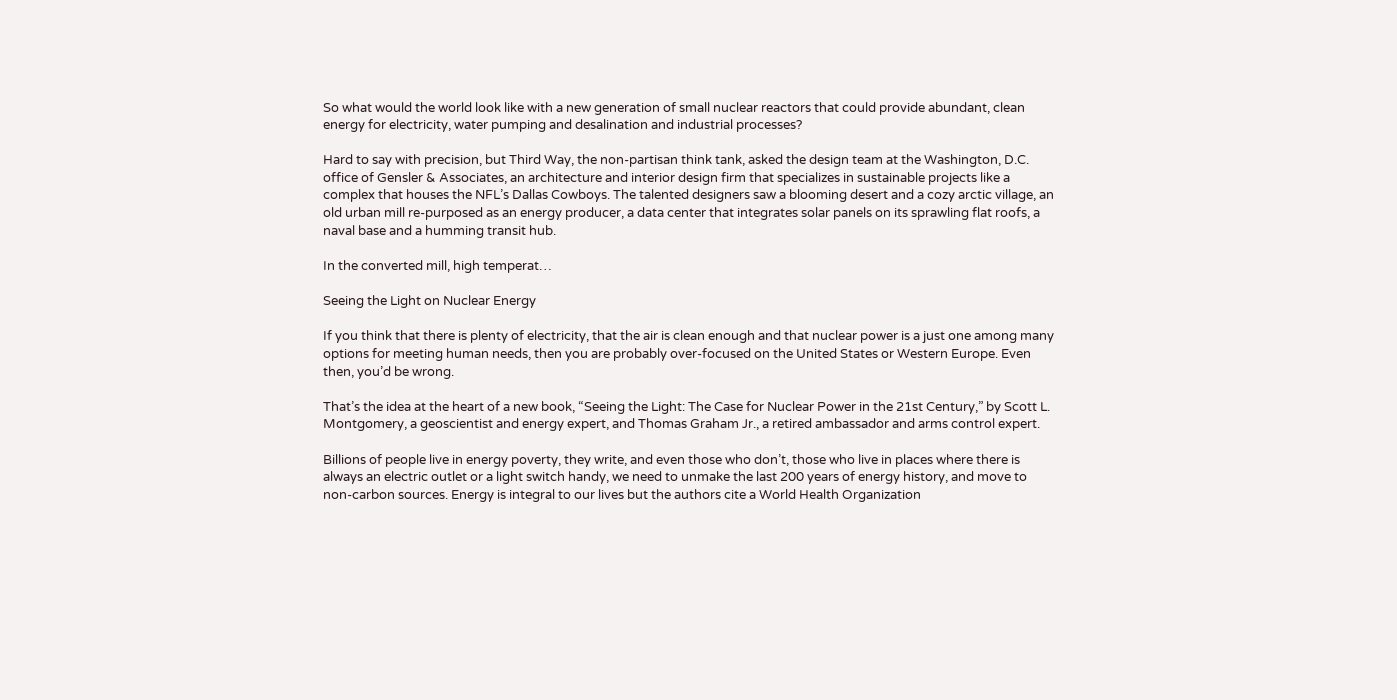So what would the world look like with a new generation of small nuclear reactors that could provide abundant, clean energy for electricity, water pumping and desalination and industrial processes?

Hard to say with precision, but Third Way, the non-partisan think tank, asked the design team at the Washington, D.C. office of Gensler & Associates, an architecture and interior design firm that specializes in sustainable projects like a complex that houses the NFL’s Dallas Cowboys. The talented designers saw a blooming desert and a cozy arctic village, an old urban mill re-purposed as an energy producer, a data center that integrates solar panels on its sprawling flat roofs, a naval base and a humming transit hub.

In the converted mill, high temperat…

Seeing the Light on Nuclear Energy

If you think that there is plenty of electricity, that the air is clean enough and that nuclear power is a just one among many options for meeting human needs, then you are probably over-focused on the United States or Western Europe. Even then, you’d be wrong.

That’s the idea at the heart of a new book, “Seeing the Light: The Case for Nuclear Power in the 21st Century,” by Scott L. Montgomery, a geoscientist and energy expert, and Thomas Graham Jr., a retired ambassador and arms control expert.

Billions of people live in energy poverty, they write, and even those who don’t, those who live in places where there is always an electric outlet or a light switch handy, we need to unmake the last 200 years of energy history, and move to non-carbon sources. Energy is integral to our lives but the authors cite a World Health Organization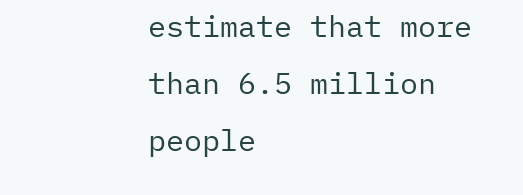estimate that more than 6.5 million people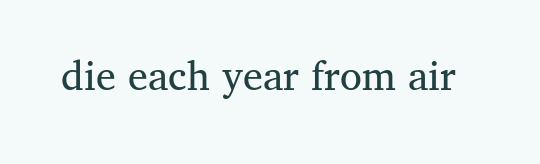die each year from air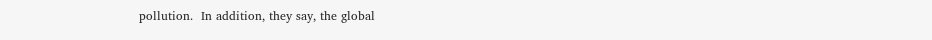pollution.  In addition, they say, the global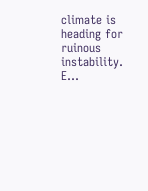climate is heading for ruinous instability. E…